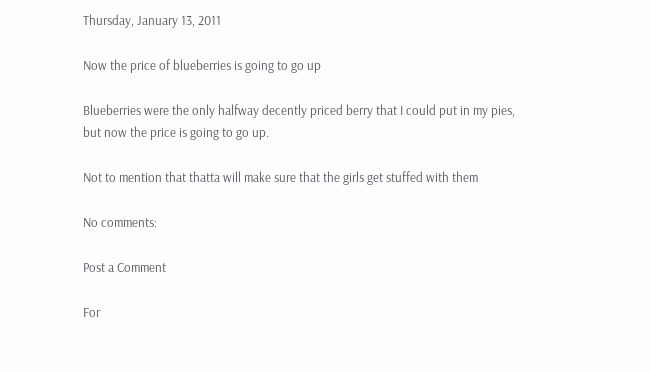Thursday, January 13, 2011

Now the price of blueberries is going to go up

Blueberries were the only halfway decently priced berry that I could put in my pies, but now the price is going to go up.

Not to mention that thatta will make sure that the girls get stuffed with them

No comments:

Post a Comment

For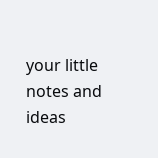your little notes and ideas